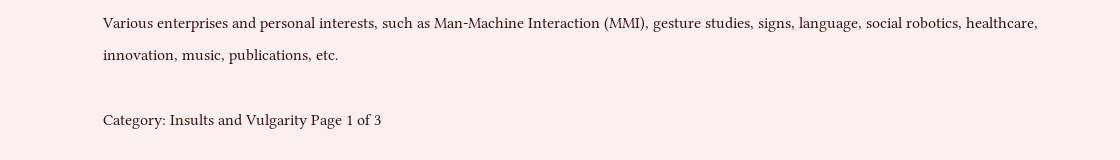Various enterprises and personal interests, such as Man-Machine Interaction (MMI), gesture studies, signs, language, social robotics, healthcare, innovation, music, publications, etc.

Category: Insults and Vulgarity Page 1 of 3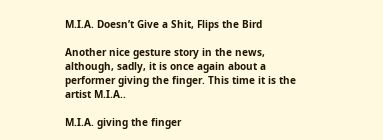M.I.A. Doesn’t Give a Shit, Flips the Bird

Another nice gesture story in the news, although, sadly, it is once again about a performer giving the finger. This time it is the artist M.I.A..

M.I.A. giving the finger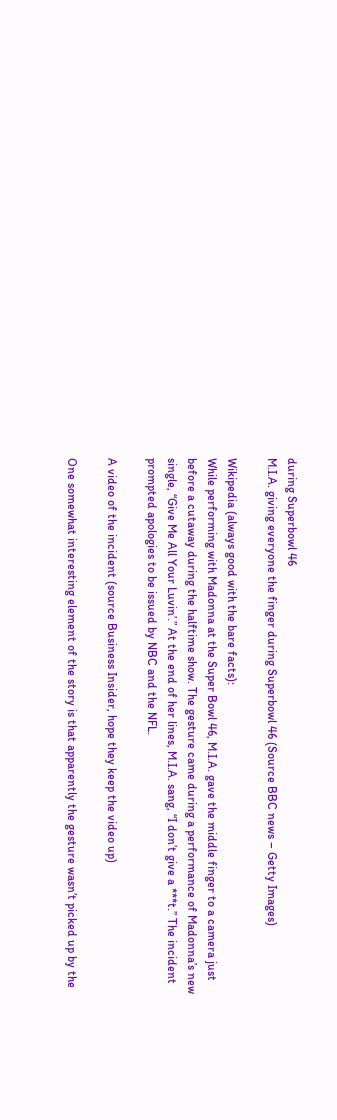during Superbowl 46
M.I.A. giving everyone the finger during Superbowl 46 (Source BBC news – Getty Images)

Wikipedia (always good with the bare facts):
While performing with Madonna at the Super Bowl 46, M.I.A. gave the middle finger to a camera just before a cutaway during the halftime show. The gesture came during a performance of Madonna’s new single, “Give Me All Your Luvin’.” At the end of her lines, M.I.A. sang, “I don’t give a ***t.” The incident prompted apologies to be issued by NBC and the NFL.

A video of the incident (source Business Insider, hope they keep the video up)

One somewhat interesting element of the story is that apparently the gesture wasn’t picked up by the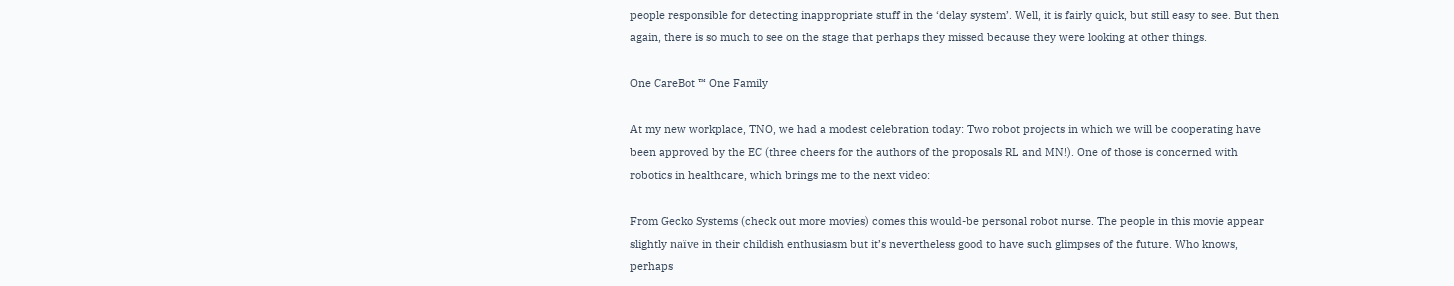people responsible for detecting inappropriate stuff in the ‘delay system’. Well, it is fairly quick, but still easy to see. But then again, there is so much to see on the stage that perhaps they missed because they were looking at other things.

One CareBot ™ One Family

At my new workplace, TNO, we had a modest celebration today: Two robot projects in which we will be cooperating have been approved by the EC (three cheers for the authors of the proposals RL and MN!). One of those is concerned with robotics in healthcare, which brings me to the next video:

From Gecko Systems (check out more movies) comes this would-be personal robot nurse. The people in this movie appear slightly naïve in their childish enthusiasm but it’s nevertheless good to have such glimpses of the future. Who knows, perhaps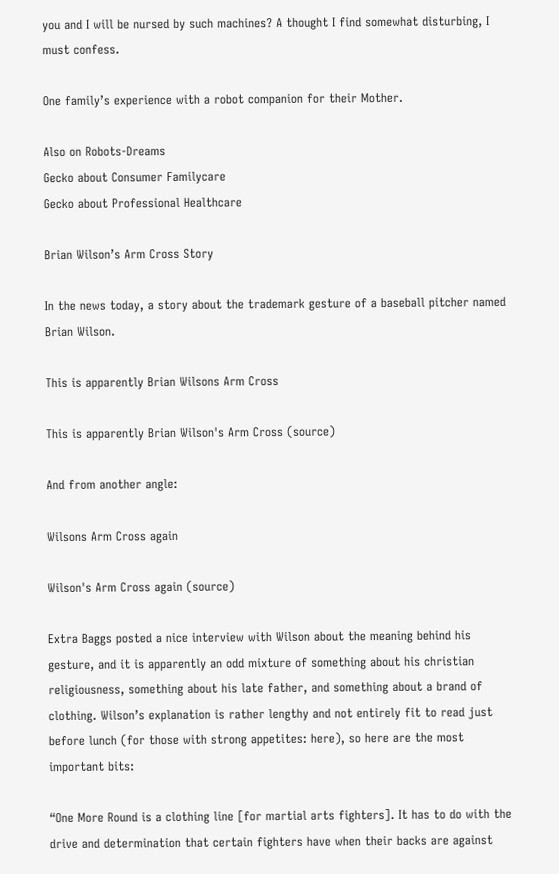you and I will be nursed by such machines? A thought I find somewhat disturbing, I must confess.

One family’s experience with a robot companion for their Mother.

Also on Robots-Dreams
Gecko about Consumer Familycare
Gecko about Professional Healthcare

Brian Wilson’s Arm Cross Story

In the news today, a story about the trademark gesture of a baseball pitcher named Brian Wilson.

This is apparently Brian Wilsons Arm Cross

This is apparently Brian Wilson's Arm Cross (source)

And from another angle:

Wilsons Arm Cross again

Wilson's Arm Cross again (source)

Extra Baggs posted a nice interview with Wilson about the meaning behind his gesture, and it is apparently an odd mixture of something about his christian religiousness, something about his late father, and something about a brand of clothing. Wilson’s explanation is rather lengthy and not entirely fit to read just before lunch (for those with strong appetites: here), so here are the most important bits:

“One More Round is a clothing line [for martial arts fighters]. It has to do with the drive and determination that certain fighters have when their backs are against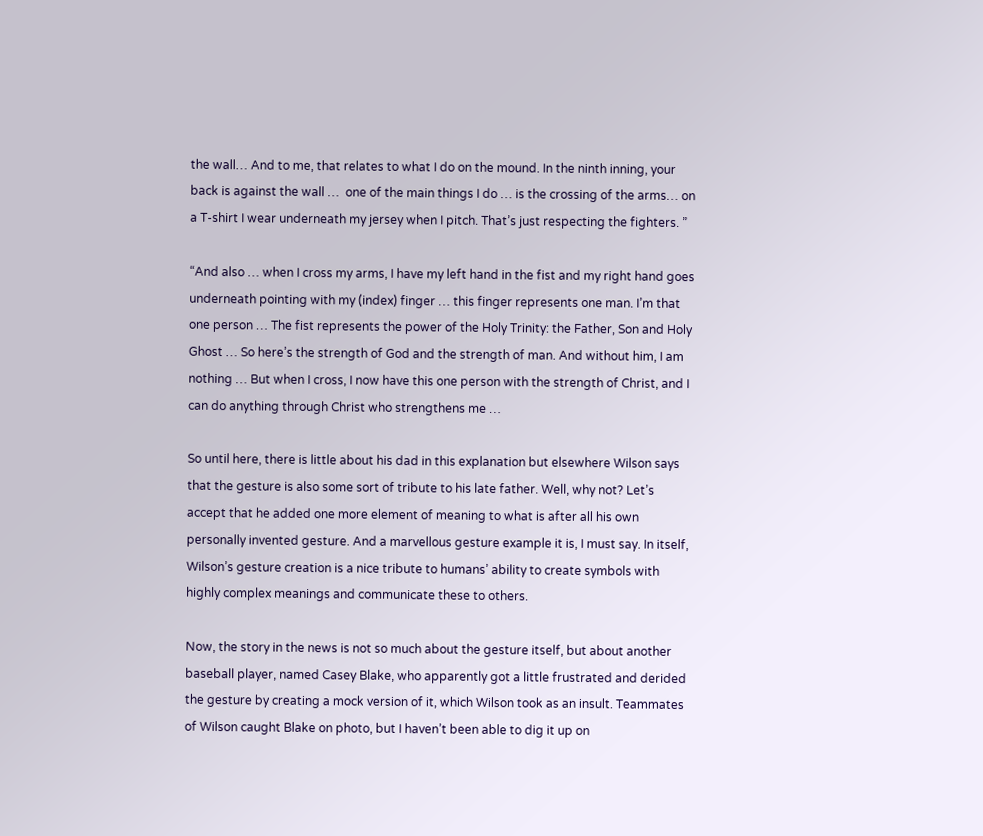the wall… And to me, that relates to what I do on the mound. In the ninth inning, your back is against the wall …  one of the main things I do … is the crossing of the arms… on a T-shirt I wear underneath my jersey when I pitch. That’s just respecting the fighters. ”

“And also … when I cross my arms, I have my left hand in the fist and my right hand goes underneath pointing with my (index) finger … this finger represents one man. I’m that one person … The fist represents the power of the Holy Trinity: the Father, Son and Holy Ghost … So here’s the strength of God and the strength of man. And without him, I am nothing … But when I cross, I now have this one person with the strength of Christ, and I can do anything through Christ who strengthens me …

So until here, there is little about his dad in this explanation but elsewhere Wilson says that the gesture is also some sort of tribute to his late father. Well, why not? Let’s accept that he added one more element of meaning to what is after all his own personally invented gesture. And a marvellous gesture example it is, I must say. In itself, Wilson’s gesture creation is a nice tribute to humans’ ability to create symbols with highly complex meanings and communicate these to others.

Now, the story in the news is not so much about the gesture itself, but about another baseball player, named Casey Blake, who apparently got a little frustrated and derided the gesture by creating a mock version of it, which Wilson took as an insult. Teammates of Wilson caught Blake on photo, but I haven’t been able to dig it up on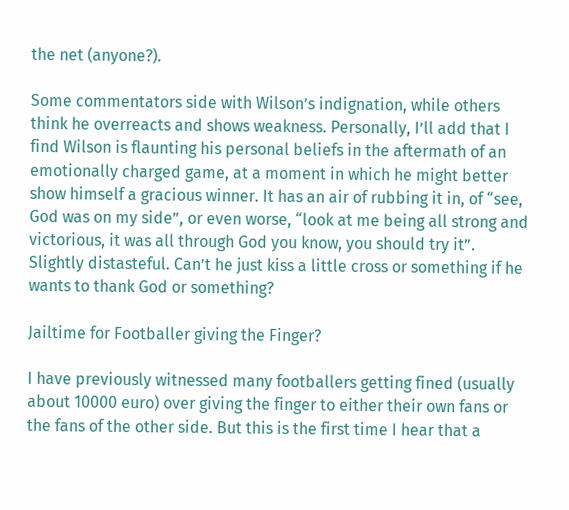the net (anyone?).

Some commentators side with Wilson’s indignation, while others think he overreacts and shows weakness. Personally, I’ll add that I find Wilson is flaunting his personal beliefs in the aftermath of an emotionally charged game, at a moment in which he might better show himself a gracious winner. It has an air of rubbing it in, of “see, God was on my side”, or even worse, “look at me being all strong and victorious, it was all through God you know, you should try it”. Slightly distasteful. Can’t he just kiss a little cross or something if he wants to thank God or something?

Jailtime for Footballer giving the Finger?

I have previously witnessed many footballers getting fined (usually about 10000 euro) over giving the finger to either their own fans or the fans of the other side. But this is the first time I hear that a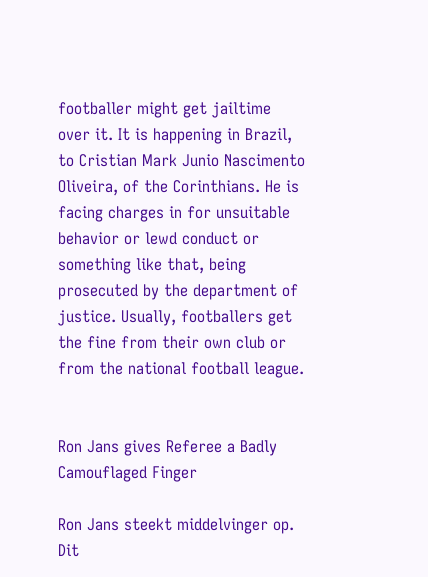footballer might get jailtime over it. It is happening in Brazil, to Cristian Mark Junio Nascimento Oliveira, of the Corinthians. He is facing charges in for unsuitable behavior or lewd conduct or something like that, being prosecuted by the department of justice. Usually, footballers get the fine from their own club or from the national football league.


Ron Jans gives Referee a Badly Camouflaged Finger

Ron Jans steekt middelvinger op. Dit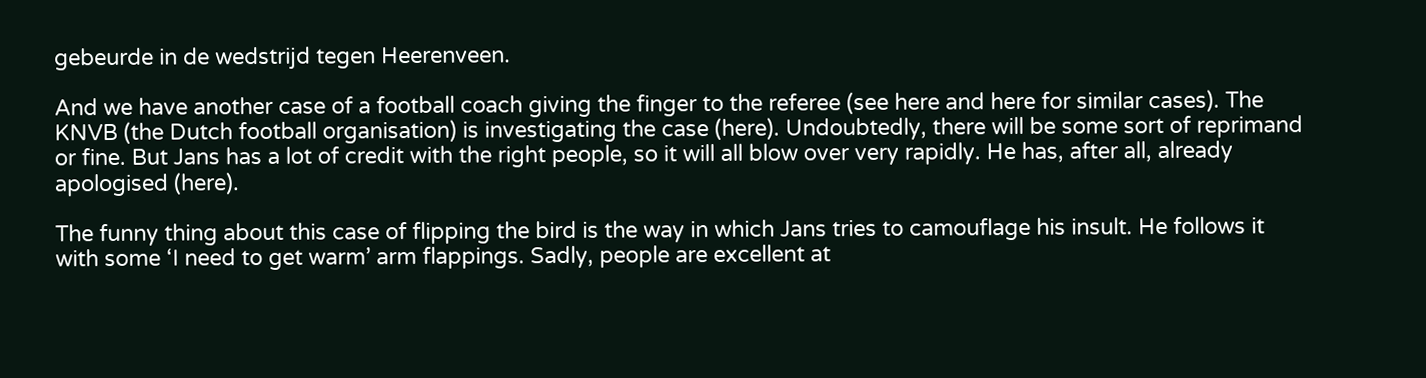gebeurde in de wedstrijd tegen Heerenveen.

And we have another case of a football coach giving the finger to the referee (see here and here for similar cases). The KNVB (the Dutch football organisation) is investigating the case (here). Undoubtedly, there will be some sort of reprimand or fine. But Jans has a lot of credit with the right people, so it will all blow over very rapidly. He has, after all, already apologised (here).

The funny thing about this case of flipping the bird is the way in which Jans tries to camouflage his insult. He follows it with some ‘I need to get warm’ arm flappings. Sadly, people are excellent at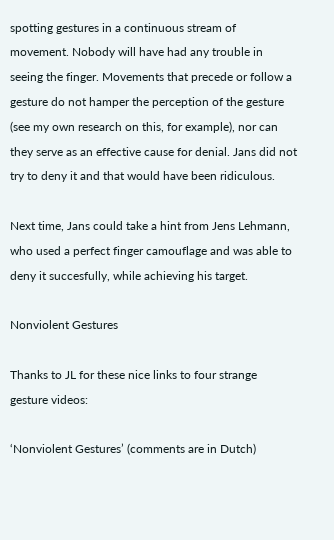spotting gestures in a continuous stream of movement. Nobody will have had any trouble in seeing the finger. Movements that precede or follow a gesture do not hamper the perception of the gesture (see my own research on this, for example), nor can they serve as an effective cause for denial. Jans did not try to deny it and that would have been ridiculous.

Next time, Jans could take a hint from Jens Lehmann, who used a perfect finger camouflage and was able to deny it succesfully, while achieving his target.

Nonviolent Gestures

Thanks to JL for these nice links to four strange gesture videos:

‘Nonviolent Gestures’ (comments are in Dutch)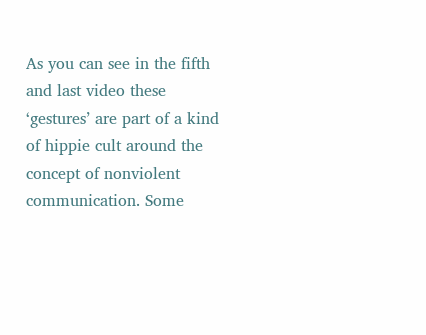As you can see in the fifth and last video these ‘gestures’ are part of a kind of hippie cult around the concept of nonviolent communication. Some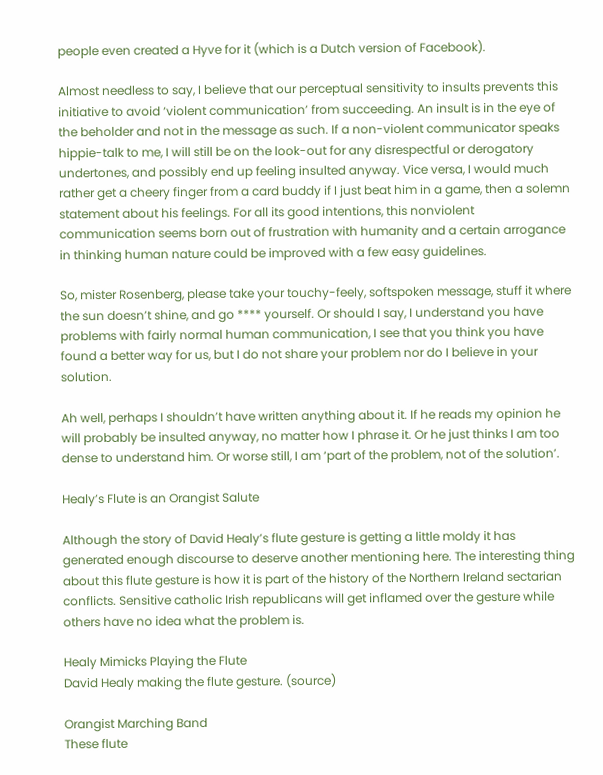people even created a Hyve for it (which is a Dutch version of Facebook).

Almost needless to say, I believe that our perceptual sensitivity to insults prevents this initiative to avoid ‘violent communication’ from succeeding. An insult is in the eye of the beholder and not in the message as such. If a non-violent communicator speaks hippie-talk to me, I will still be on the look-out for any disrespectful or derogatory undertones, and possibly end up feeling insulted anyway. Vice versa, I would much rather get a cheery finger from a card buddy if I just beat him in a game, then a solemn statement about his feelings. For all its good intentions, this nonviolent communication seems born out of frustration with humanity and a certain arrogance in thinking human nature could be improved with a few easy guidelines.

So, mister Rosenberg, please take your touchy-feely, softspoken message, stuff it where the sun doesn’t shine, and go **** yourself. Or should I say, I understand you have problems with fairly normal human communication, I see that you think you have found a better way for us, but I do not share your problem nor do I believe in your solution.

Ah well, perhaps I shouldn’t have written anything about it. If he reads my opinion he will probably be insulted anyway, no matter how I phrase it. Or he just thinks I am too dense to understand him. Or worse still, I am ‘part of the problem, not of the solution’.

Healy’s Flute is an Orangist Salute

Although the story of David Healy’s flute gesture is getting a little moldy it has generated enough discourse to deserve another mentioning here. The interesting thing about this flute gesture is how it is part of the history of the Northern Ireland sectarian conflicts. Sensitive catholic Irish republicans will get inflamed over the gesture while others have no idea what the problem is.

Healy Mimicks Playing the Flute
David Healy making the flute gesture. (source)

Orangist Marching Band
These flute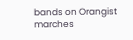bands on Orangist marches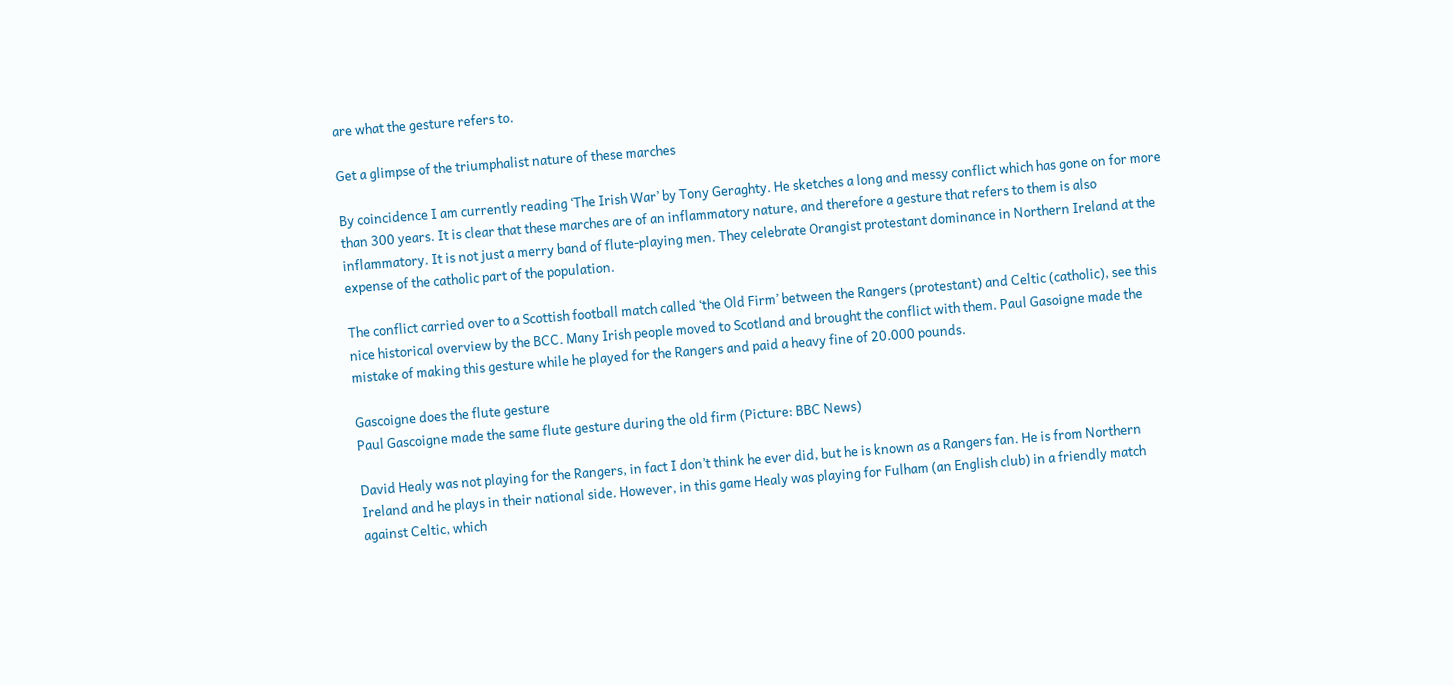are what the gesture refers to.

Get a glimpse of the triumphalist nature of these marches

By coincidence I am currently reading ‘The Irish War’ by Tony Geraghty. He sketches a long and messy conflict which has gone on for more than 300 years. It is clear that these marches are of an inflammatory nature, and therefore a gesture that refers to them is also inflammatory. It is not just a merry band of flute-playing men. They celebrate Orangist protestant dominance in Northern Ireland at the expense of the catholic part of the population.

The conflict carried over to a Scottish football match called ‘the Old Firm’ between the Rangers (protestant) and Celtic (catholic), see this nice historical overview by the BCC. Many Irish people moved to Scotland and brought the conflict with them. Paul Gasoigne made the mistake of making this gesture while he played for the Rangers and paid a heavy fine of 20.000 pounds.

Gascoigne does the flute gesture
Paul Gascoigne made the same flute gesture during the old firm (Picture: BBC News)

David Healy was not playing for the Rangers, in fact I don’t think he ever did, but he is known as a Rangers fan. He is from Northern Ireland and he plays in their national side. However, in this game Healy was playing for Fulham (an English club) in a friendly match against Celtic, which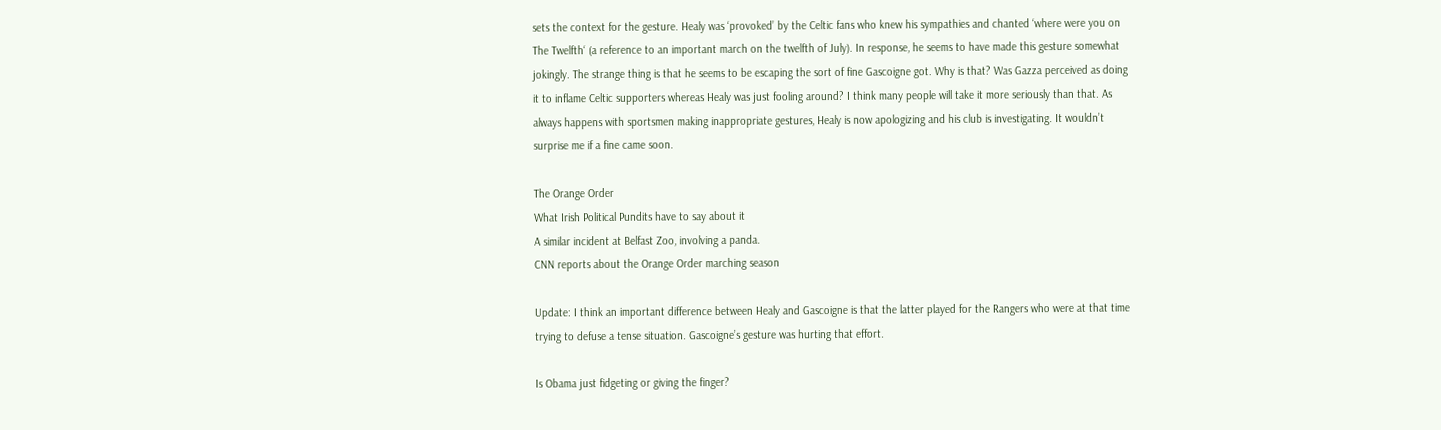sets the context for the gesture. Healy was ‘provoked’ by the Celtic fans who knew his sympathies and chanted ‘where were you on The Twelfth‘ (a reference to an important march on the twelfth of July). In response, he seems to have made this gesture somewhat jokingly. The strange thing is that he seems to be escaping the sort of fine Gascoigne got. Why is that? Was Gazza perceived as doing it to inflame Celtic supporters whereas Healy was just fooling around? I think many people will take it more seriously than that. As always happens with sportsmen making inappropriate gestures, Healy is now apologizing and his club is investigating. It wouldn’t surprise me if a fine came soon.

The Orange Order
What Irish Political Pundits have to say about it
A similar incident at Belfast Zoo, involving a panda.
CNN reports about the Orange Order marching season

Update: I think an important difference between Healy and Gascoigne is that the latter played for the Rangers who were at that time trying to defuse a tense situation. Gascoigne’s gesture was hurting that effort.

Is Obama just fidgeting or giving the finger?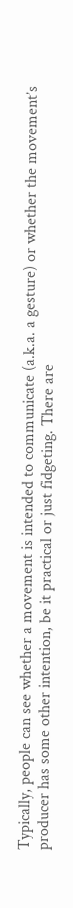Typically, people can see whether a movement is intended to communicate (a.k.a. a gesture) or whether the movement’s producer has some other intention, be it practical or just fidgeting. There are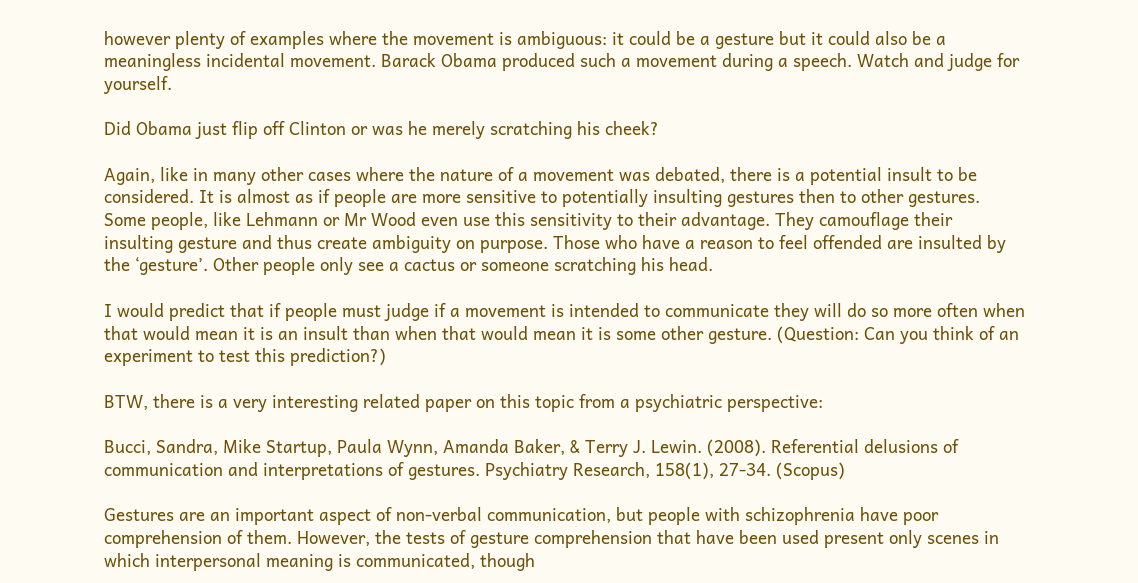however plenty of examples where the movement is ambiguous: it could be a gesture but it could also be a meaningless incidental movement. Barack Obama produced such a movement during a speech. Watch and judge for yourself.

Did Obama just flip off Clinton or was he merely scratching his cheek?

Again, like in many other cases where the nature of a movement was debated, there is a potential insult to be considered. It is almost as if people are more sensitive to potentially insulting gestures then to other gestures. Some people, like Lehmann or Mr Wood even use this sensitivity to their advantage. They camouflage their insulting gesture and thus create ambiguity on purpose. Those who have a reason to feel offended are insulted by the ‘gesture’. Other people only see a cactus or someone scratching his head.

I would predict that if people must judge if a movement is intended to communicate they will do so more often when that would mean it is an insult than when that would mean it is some other gesture. (Question: Can you think of an experiment to test this prediction?)

BTW, there is a very interesting related paper on this topic from a psychiatric perspective:

Bucci, Sandra, Mike Startup, Paula Wynn, Amanda Baker, & Terry J. Lewin. (2008). Referential delusions of communication and interpretations of gestures. Psychiatry Research, 158(1), 27-34. (Scopus)

Gestures are an important aspect of non-verbal communication, but people with schizophrenia have poor comprehension of them. However, the tests of gesture comprehension that have been used present only scenes in which interpersonal meaning is communicated, though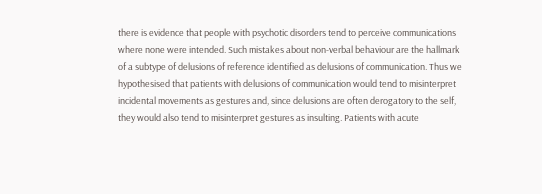there is evidence that people with psychotic disorders tend to perceive communications where none were intended. Such mistakes about non-verbal behaviour are the hallmark of a subtype of delusions of reference identified as delusions of communication. Thus we hypothesised that patients with delusions of communication would tend to misinterpret incidental movements as gestures and, since delusions are often derogatory to the self, they would also tend to misinterpret gestures as insulting. Patients with acute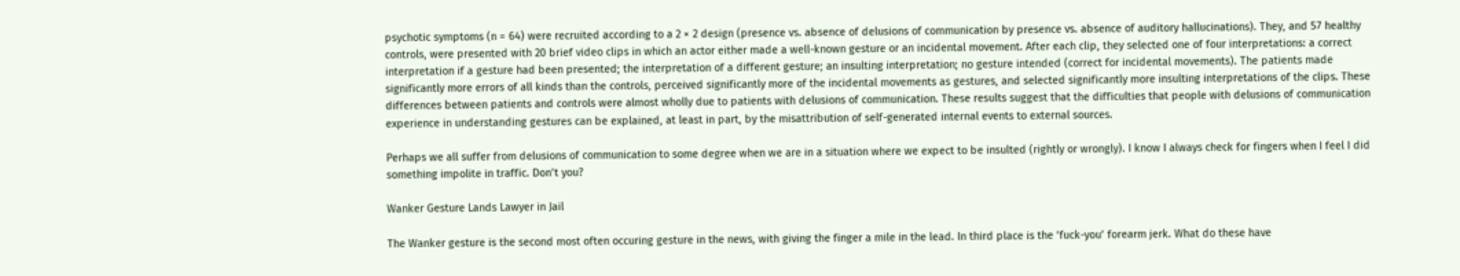psychotic symptoms (n = 64) were recruited according to a 2 × 2 design (presence vs. absence of delusions of communication by presence vs. absence of auditory hallucinations). They, and 57 healthy controls, were presented with 20 brief video clips in which an actor either made a well-known gesture or an incidental movement. After each clip, they selected one of four interpretations: a correct interpretation if a gesture had been presented; the interpretation of a different gesture; an insulting interpretation; no gesture intended (correct for incidental movements). The patients made significantly more errors of all kinds than the controls, perceived significantly more of the incidental movements as gestures, and selected significantly more insulting interpretations of the clips. These differences between patients and controls were almost wholly due to patients with delusions of communication. These results suggest that the difficulties that people with delusions of communication experience in understanding gestures can be explained, at least in part, by the misattribution of self-generated internal events to external sources.

Perhaps we all suffer from delusions of communication to some degree when we are in a situation where we expect to be insulted (rightly or wrongly). I know I always check for fingers when I feel I did something impolite in traffic. Don’t you?

Wanker Gesture Lands Lawyer in Jail

The Wanker gesture is the second most often occuring gesture in the news, with giving the finger a mile in the lead. In third place is the ‘fuck-you’ forearm jerk. What do these have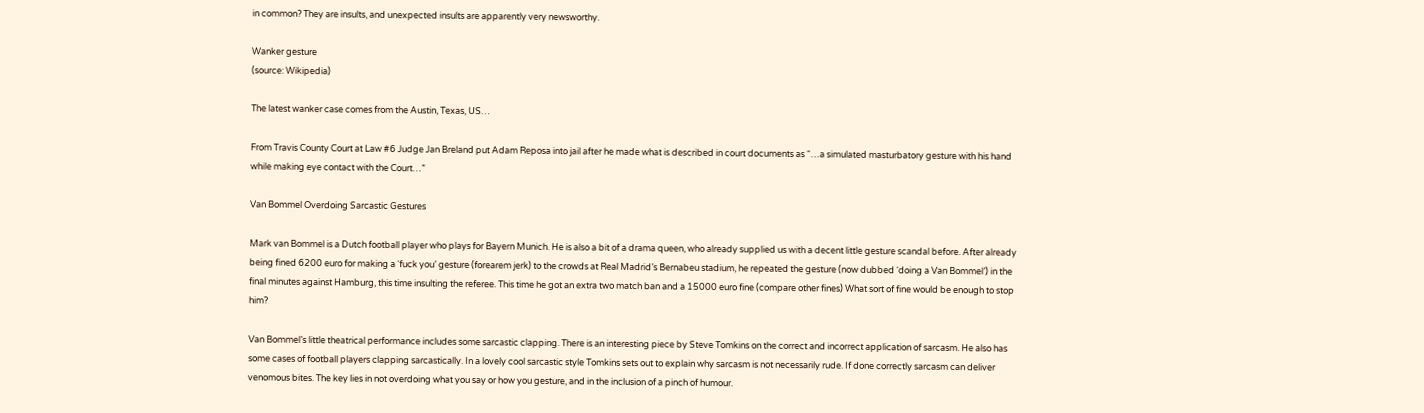in common? They are insults, and unexpected insults are apparently very newsworthy.

Wanker gesture
(source: Wikipedia)

The latest wanker case comes from the Austin, Texas, US…

From Travis County Court at Law #6 Judge Jan Breland put Adam Reposa into jail after he made what is described in court documents as “…a simulated masturbatory gesture with his hand while making eye contact with the Court…”

Van Bommel Overdoing Sarcastic Gestures

Mark van Bommel is a Dutch football player who plays for Bayern Munich. He is also a bit of a drama queen, who already supplied us with a decent little gesture scandal before. After already being fined 6200 euro for making a ‘fuck you’ gesture (forearem jerk) to the crowds at Real Madrid’s Bernabeu stadium, he repeated the gesture (now dubbed ‘doing a Van Bommel’) in the final minutes against Hamburg, this time insulting the referee. This time he got an extra two match ban and a 15000 euro fine (compare other fines) What sort of fine would be enough to stop him?

Van Bommel’s little theatrical performance includes some sarcastic clapping. There is an interesting piece by Steve Tomkins on the correct and incorrect application of sarcasm. He also has some cases of football players clapping sarcastically. In a lovely cool sarcastic style Tomkins sets out to explain why sarcasm is not necessarily rude. If done correctly sarcasm can deliver venomous bites. The key lies in not overdoing what you say or how you gesture, and in the inclusion of a pinch of humour.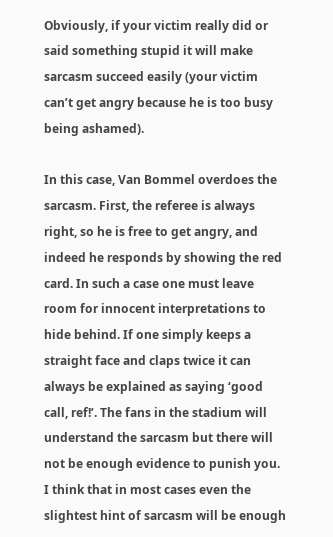Obviously, if your victim really did or said something stupid it will make sarcasm succeed easily (your victim can’t get angry because he is too busy being ashamed).

In this case, Van Bommel overdoes the sarcasm. First, the referee is always right, so he is free to get angry, and indeed he responds by showing the red card. In such a case one must leave room for innocent interpretations to hide behind. If one simply keeps a straight face and claps twice it can always be explained as saying ‘good call, ref!’. The fans in the stadium will understand the sarcasm but there will not be enough evidence to punish you. I think that in most cases even the slightest hint of sarcasm will be enough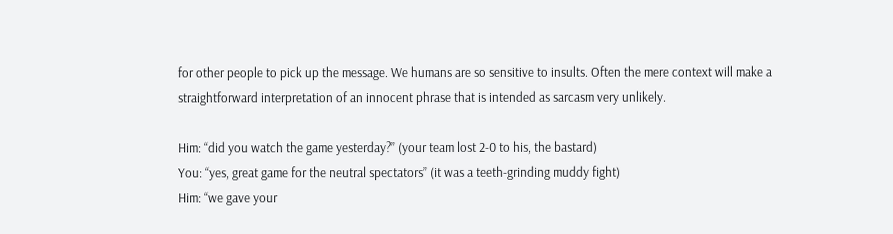for other people to pick up the message. We humans are so sensitive to insults. Often the mere context will make a straightforward interpretation of an innocent phrase that is intended as sarcasm very unlikely.

Him: “did you watch the game yesterday?” (your team lost 2-0 to his, the bastard)
You: “yes, great game for the neutral spectators” (it was a teeth-grinding muddy fight)
Him: “we gave your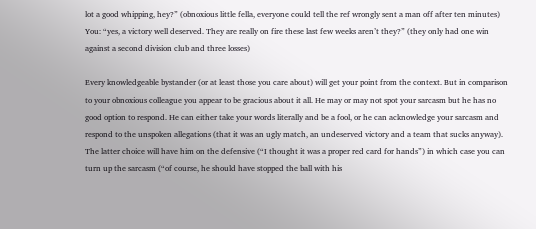lot a good whipping, hey?” (obnoxious little fella, everyone could tell the ref wrongly sent a man off after ten minutes)
You: “yes, a victory well deserved. They are really on fire these last few weeks aren’t they?” (they only had one win against a second division club and three losses)

Every knowledgeable bystander (or at least those you care about) will get your point from the context. But in comparison to your obnoxious colleague you appear to be gracious about it all. He may or may not spot your sarcasm but he has no good option to respond. He can either take your words literally and be a fool, or he can acknowledge your sarcasm and respond to the unspoken allegations (that it was an ugly match, an undeserved victory and a team that sucks anyway). The latter choice will have him on the defensive (“I thought it was a proper red card for hands”) in which case you can turn up the sarcasm (“of course, he should have stopped the ball with his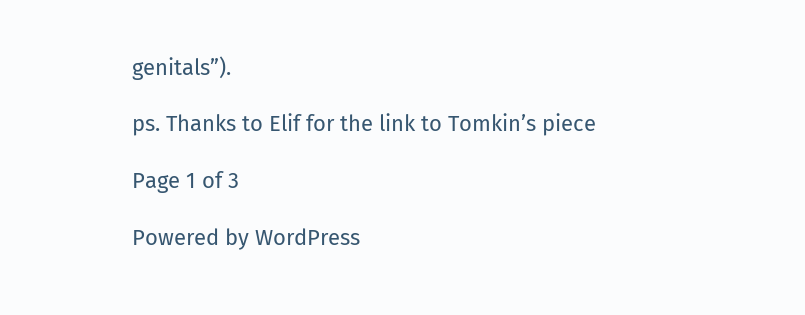genitals”).

ps. Thanks to Elif for the link to Tomkin’s piece

Page 1 of 3

Powered by WordPress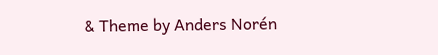& Theme by Anders Norén